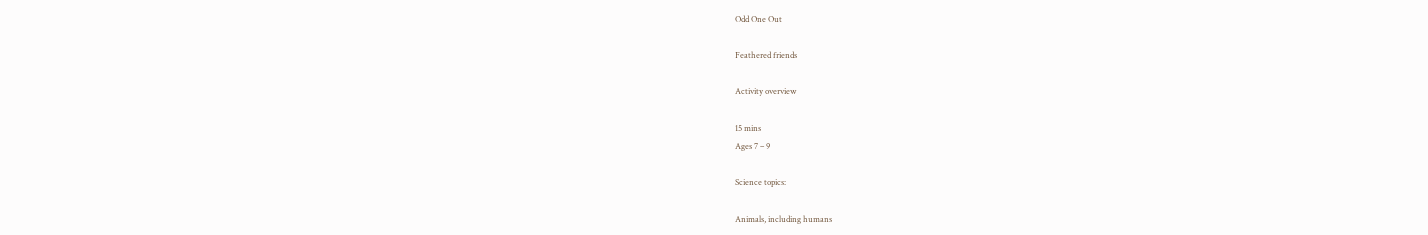Odd One Out

Feathered friends

Activity overview

15 mins
Ages 7 – 9

Science topics:

Animals, including humans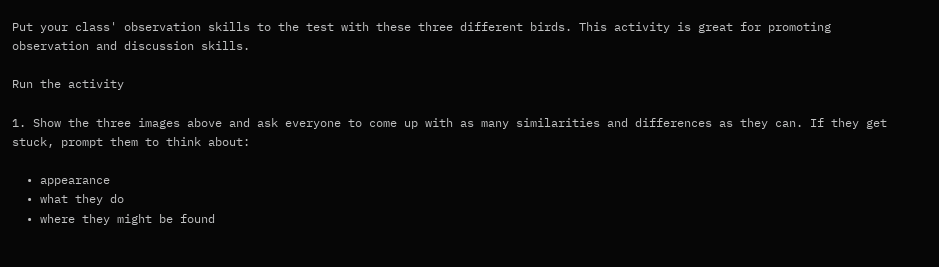Put your class' observation skills to the test with these three different birds. This activity is great for promoting observation and discussion skills.

Run the activity

1. Show the three images above and ask everyone to come up with as many similarities and differences as they can. If they get stuck, prompt them to think about:

  • appearance
  • what they do
  • where they might be found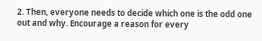2. Then, everyone needs to decide which one is the odd one out and why. Encourage a reason for every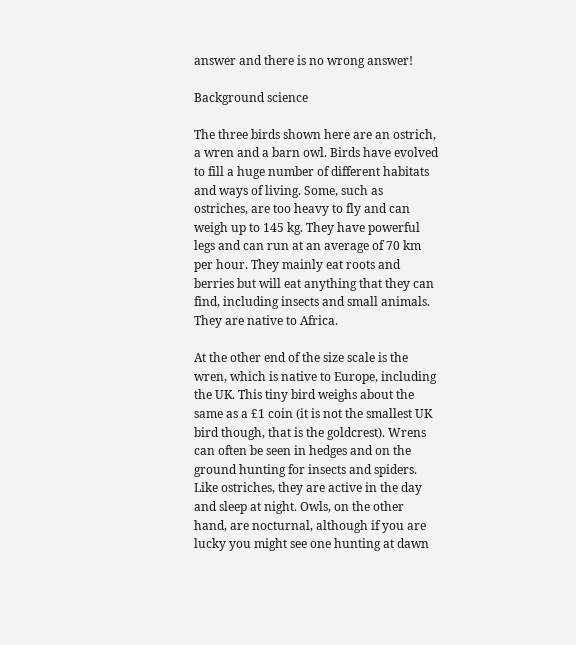answer and there is no wrong answer!

Background science

The three birds shown here are an ostrich, a wren and a barn owl. Birds have evolved to fill a huge number of different habitats and ways of living. Some, such as ostriches, are too heavy to fly and can weigh up to 145 kg. They have powerful legs and can run at an average of 70 km per hour. They mainly eat roots and berries but will eat anything that they can find, including insects and small animals. They are native to Africa.

At the other end of the size scale is the wren, which is native to Europe, including the UK. This tiny bird weighs about the same as a £1 coin (it is not the smallest UK bird though, that is the goldcrest). Wrens can often be seen in hedges and on the ground hunting for insects and spiders. Like ostriches, they are active in the day and sleep at night. Owls, on the other hand, are nocturnal, although if you are lucky you might see one hunting at dawn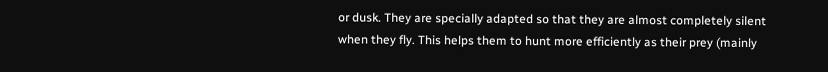or dusk. They are specially adapted so that they are almost completely silent when they fly. This helps them to hunt more efficiently as their prey (mainly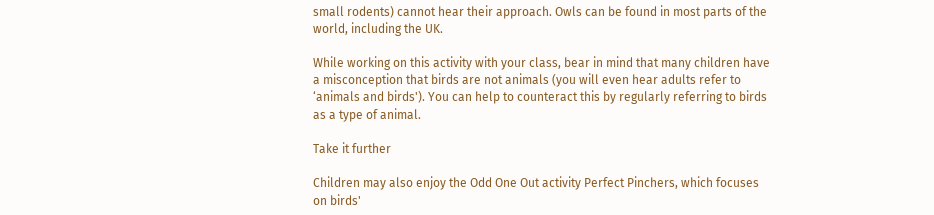small rodents) cannot hear their approach. Owls can be found in most parts of the world, including the UK.

While working on this activity with your class, bear in mind that many children have a misconception that birds are not animals (you will even hear adults refer to ‘animals and birds'). You can help to counteract this by regularly referring to birds as a type of animal.

Take it further

Children may also enjoy the Odd One Out activity Perfect Pinchers, which focuses on birds'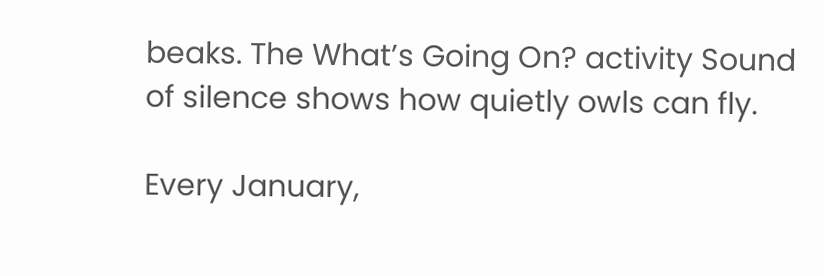beaks. The What’s Going On? activity Sound of silence shows how quietly owls can fly.

Every January,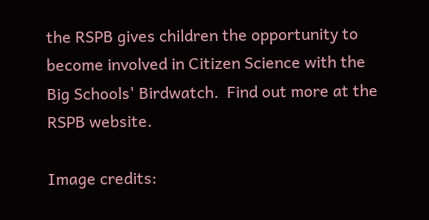the RSPB gives children the opportunity to become involved in Citizen Science with the Big Schools' Birdwatch.  Find out more at the RSPB website.

Image credits: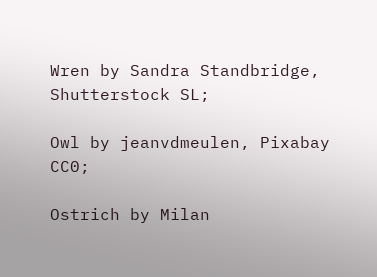Wren by Sandra Standbridge, Shutterstock SL;

Owl by jeanvdmeulen, Pixabay CC0;

Ostrich by Milan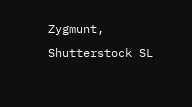Zygmunt, Shutterstock SL